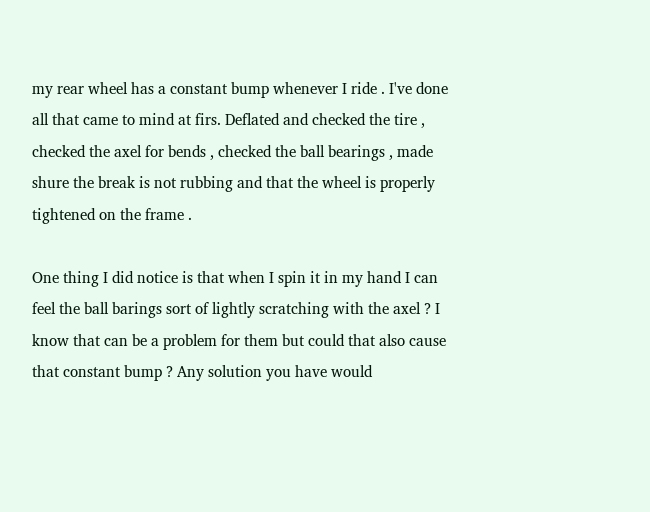my rear wheel has a constant bump whenever I ride . I've done all that came to mind at firs. Deflated and checked the tire , checked the axel for bends , checked the ball bearings , made shure the break is not rubbing and that the wheel is properly tightened on the frame .

One thing I did notice is that when I spin it in my hand I can feel the ball barings sort of lightly scratching with the axel ? I know that can be a problem for them but could that also cause that constant bump ? Any solution you have would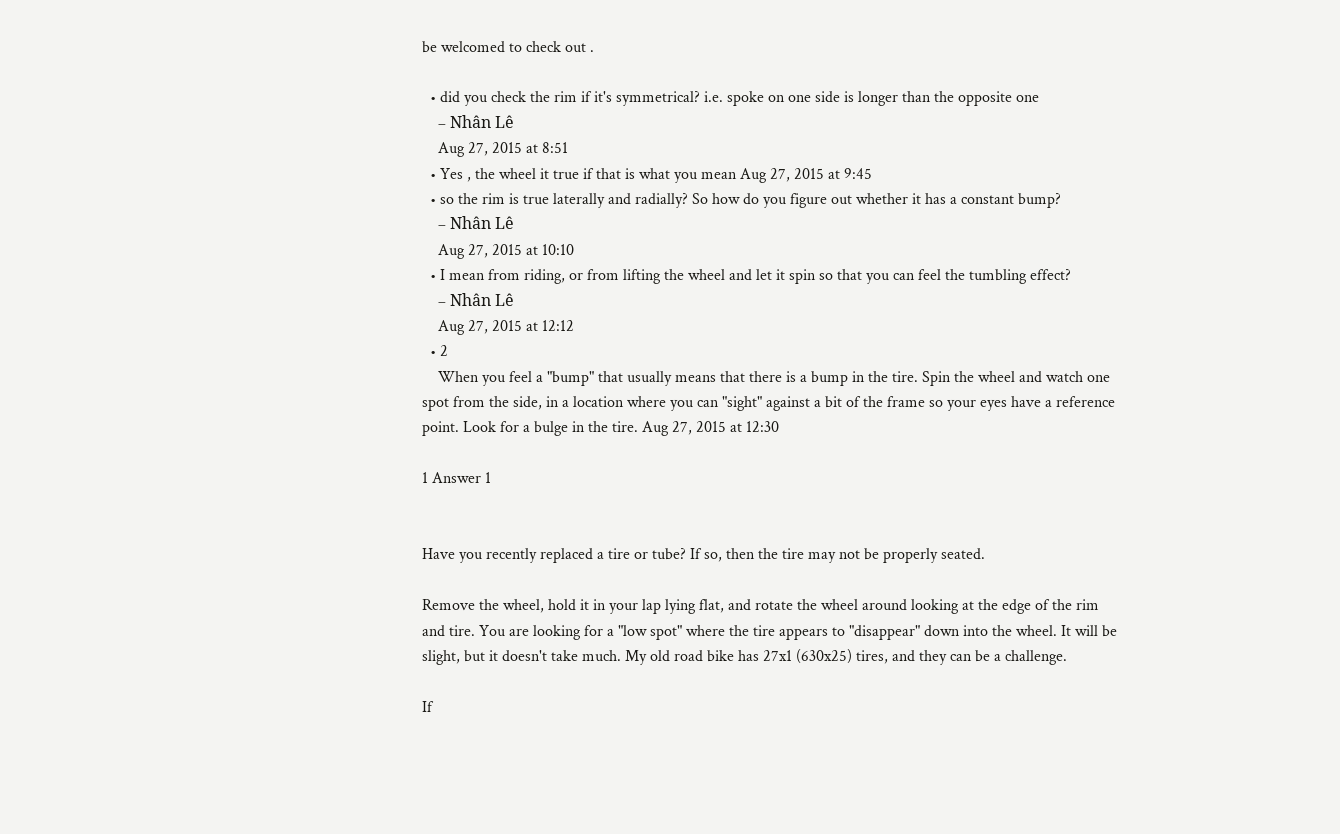be welcomed to check out .

  • did you check the rim if it's symmetrical? i.e. spoke on one side is longer than the opposite one
    – Nhân Lê
    Aug 27, 2015 at 8:51
  • Yes , the wheel it true if that is what you mean Aug 27, 2015 at 9:45
  • so the rim is true laterally and radially? So how do you figure out whether it has a constant bump?
    – Nhân Lê
    Aug 27, 2015 at 10:10
  • I mean from riding, or from lifting the wheel and let it spin so that you can feel the tumbling effect?
    – Nhân Lê
    Aug 27, 2015 at 12:12
  • 2
    When you feel a "bump" that usually means that there is a bump in the tire. Spin the wheel and watch one spot from the side, in a location where you can "sight" against a bit of the frame so your eyes have a reference point. Look for a bulge in the tire. Aug 27, 2015 at 12:30

1 Answer 1


Have you recently replaced a tire or tube? If so, then the tire may not be properly seated.

Remove the wheel, hold it in your lap lying flat, and rotate the wheel around looking at the edge of the rim and tire. You are looking for a "low spot" where the tire appears to "disappear" down into the wheel. It will be slight, but it doesn't take much. My old road bike has 27x1 (630x25) tires, and they can be a challenge.

If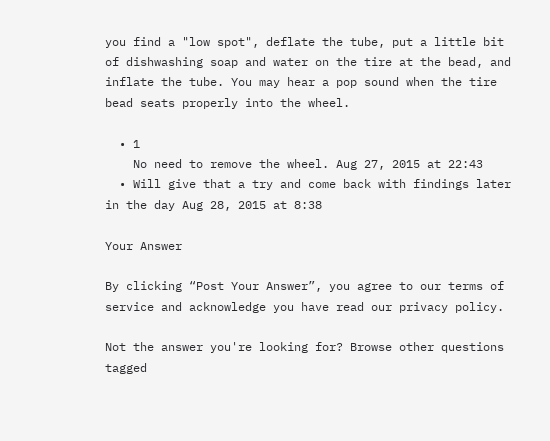you find a "low spot", deflate the tube, put a little bit of dishwashing soap and water on the tire at the bead, and inflate the tube. You may hear a pop sound when the tire bead seats properly into the wheel.

  • 1
    No need to remove the wheel. Aug 27, 2015 at 22:43
  • Will give that a try and come back with findings later in the day Aug 28, 2015 at 8:38

Your Answer

By clicking “Post Your Answer”, you agree to our terms of service and acknowledge you have read our privacy policy.

Not the answer you're looking for? Browse other questions tagged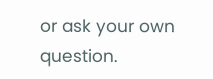or ask your own question.